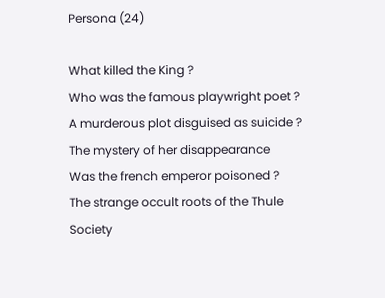Persona (24)

What killed the King ?
Who was the famous playwright poet ?
A murderous plot disguised as suicide ?
The mystery of her disappearance
Was the french emperor poisoned ?
The strange occult roots of the Thule Society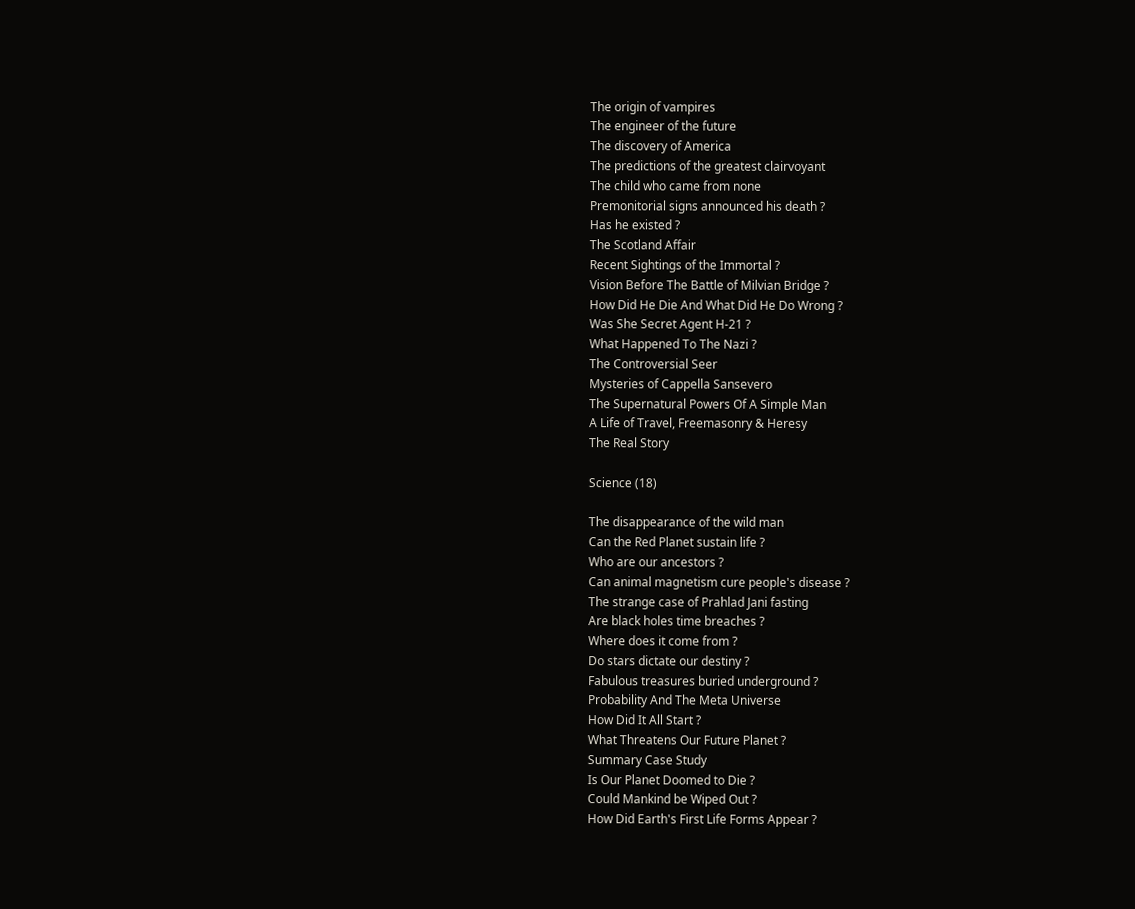The origin of vampires
The engineer of the future
The discovery of America
The predictions of the greatest clairvoyant
The child who came from none
Premonitorial signs announced his death ?
Has he existed ?
The Scotland Affair
Recent Sightings of the Immortal ?
Vision Before The Battle of Milvian Bridge ?
How Did He Die And What Did He Do Wrong ?
Was She Secret Agent H-21 ?
What Happened To The Nazi ?
The Controversial Seer
Mysteries of Cappella Sansevero
The Supernatural Powers Of A Simple Man
A Life of Travel, Freemasonry & Heresy
The Real Story

Science (18)

The disappearance of the wild man
Can the Red Planet sustain life ?
Who are our ancestors ?
Can animal magnetism cure people's disease ?
The strange case of Prahlad Jani fasting
Are black holes time breaches ?
Where does it come from ?
Do stars dictate our destiny ?
Fabulous treasures buried underground ?
Probability And The Meta Universe
How Did It All Start ?
What Threatens Our Future Planet ?
Summary Case Study
Is Our Planet Doomed to Die ?
Could Mankind be Wiped Out ?
How Did Earth's First Life Forms Appear ?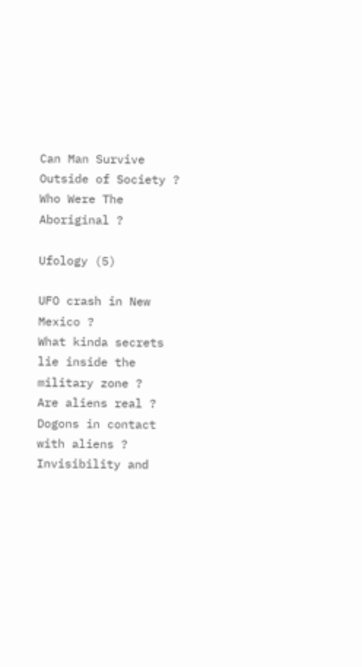Can Man Survive Outside of Society ?
Who Were The Aboriginal ?

Ufology (5)

UFO crash in New Mexico ?
What kinda secrets lie inside the military zone ?
Are aliens real ?
Dogons in contact with aliens ?
Invisibility and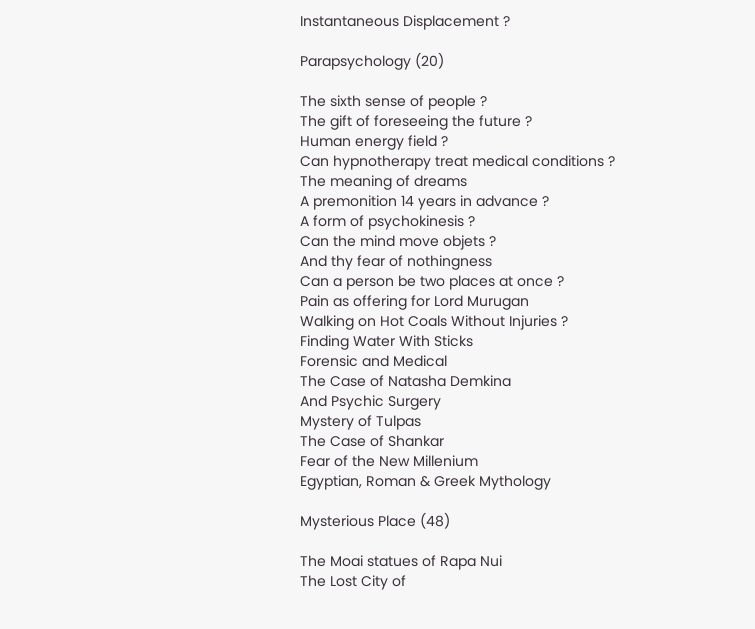Instantaneous Displacement ?

Parapsychology (20)

The sixth sense of people ?
The gift of foreseeing the future ?
Human energy field ?
Can hypnotherapy treat medical conditions ?
The meaning of dreams
A premonition 14 years in advance ?
A form of psychokinesis ?
Can the mind move objets ?
And thy fear of nothingness
Can a person be two places at once ?
Pain as offering for Lord Murugan
Walking on Hot Coals Without Injuries ?
Finding Water With Sticks
Forensic and Medical
The Case of Natasha Demkina
And Psychic Surgery
Mystery of Tulpas
The Case of Shankar
Fear of the New Millenium
Egyptian, Roman & Greek Mythology

Mysterious Place (48)

The Moai statues of Rapa Nui
The Lost City of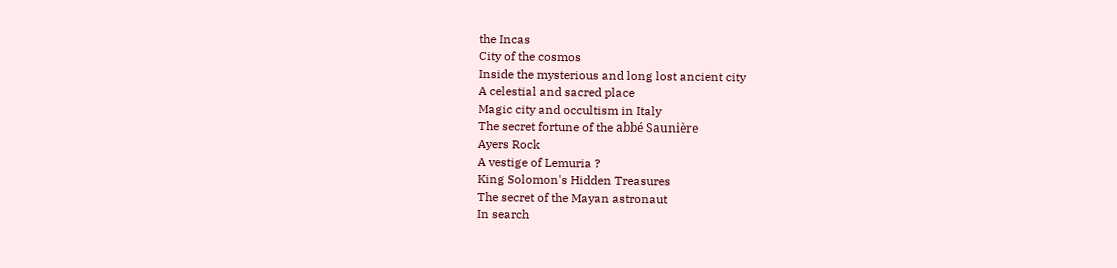the Incas
City of the cosmos
Inside the mysterious and long lost ancient city
A celestial and sacred place
Magic city and occultism in Italy
The secret fortune of the abbé Saunière
Ayers Rock
A vestige of Lemuria ?
King Solomon's Hidden Treasures
The secret of the Mayan astronaut
In search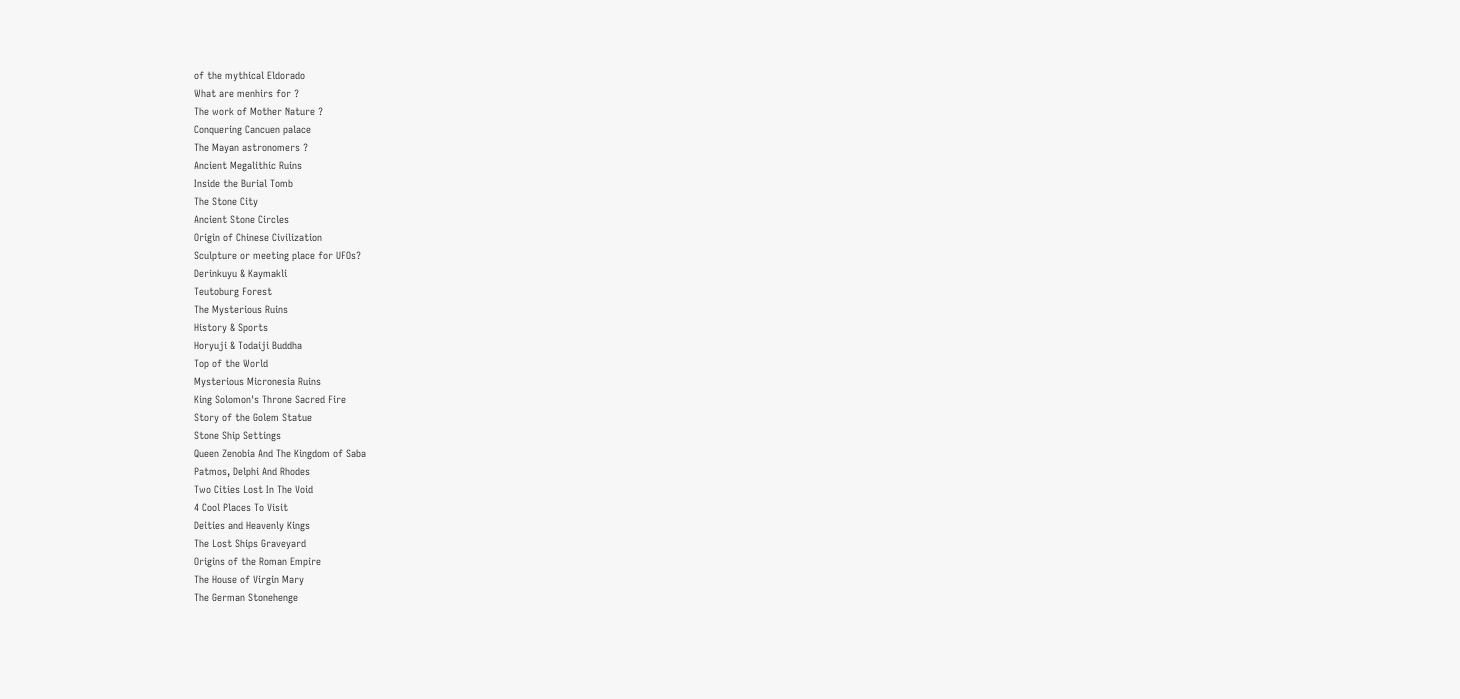of the mythical Eldorado
What are menhirs for ?
The work of Mother Nature ?
Conquering Cancuen palace
The Mayan astronomers ?
Ancient Megalithic Ruins
Inside the Burial Tomb
The Stone City
Ancient Stone Circles
Origin of Chinese Civilization
Sculpture or meeting place for UFOs?
Derinkuyu & Kaymakli
Teutoburg Forest
The Mysterious Ruins
History & Sports
Horyuji & Todaiji Buddha
Top of the World
Mysterious Micronesia Ruins
King Solomon's Throne Sacred Fire
Story of the Golem Statue
Stone Ship Settings
Queen Zenobia And The Kingdom of Saba
Patmos, Delphi And Rhodes
Two Cities Lost In The Void
4 Cool Places To Visit
Deities and Heavenly Kings
The Lost Ships Graveyard
Origins of the Roman Empire
The House of Virgin Mary
The German Stonehenge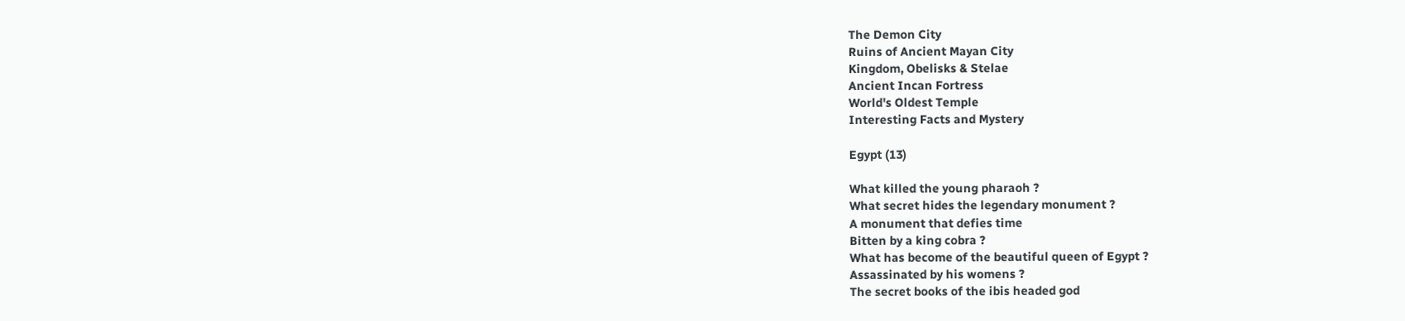The Demon City
Ruins of Ancient Mayan City
Kingdom, Obelisks & Stelae
Ancient Incan Fortress
World's Oldest Temple
Interesting Facts and Mystery

Egypt (13)

What killed the young pharaoh ?
What secret hides the legendary monument ?
A monument that defies time
Bitten by a king cobra ?
What has become of the beautiful queen of Egypt ?
Assassinated by his womens ?
The secret books of the ibis headed god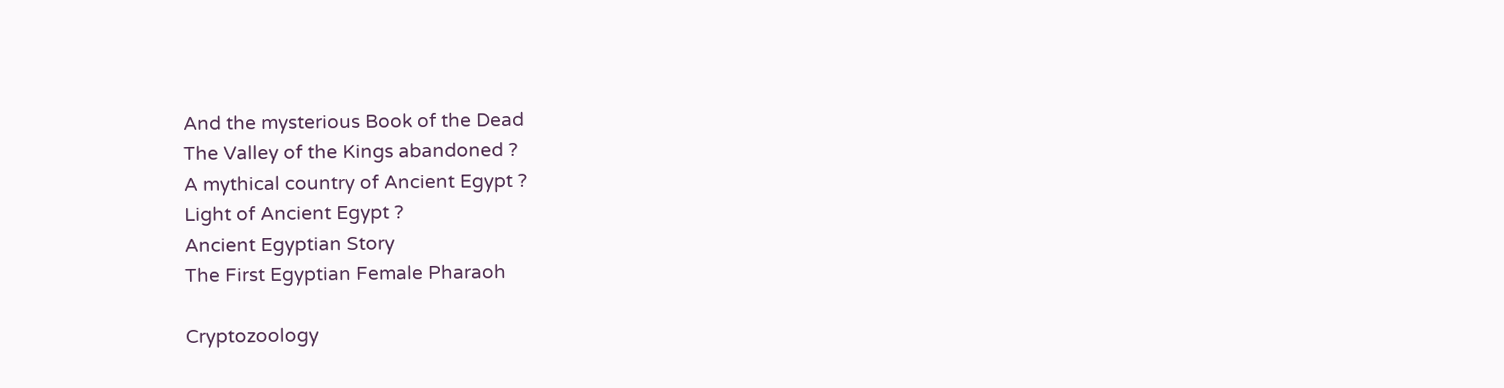And the mysterious Book of the Dead
The Valley of the Kings abandoned ?
A mythical country of Ancient Egypt ?
Light of Ancient Egypt ?
Ancient Egyptian Story
The First Egyptian Female Pharaoh

Cryptozoology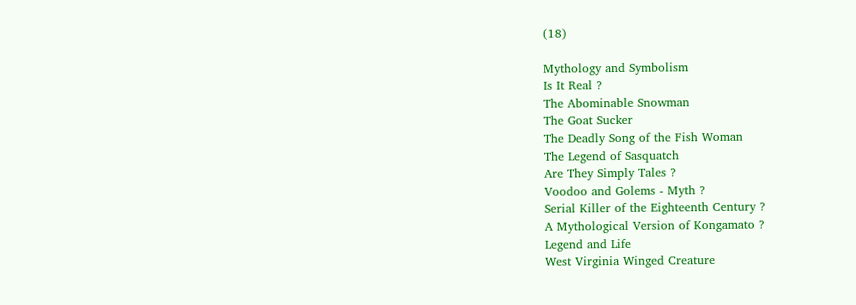(18)

Mythology and Symbolism
Is It Real ?
The Abominable Snowman
The Goat Sucker
The Deadly Song of the Fish Woman
The Legend of Sasquatch
Are They Simply Tales ?
Voodoo and Golems - Myth ?
Serial Killer of the Eighteenth Century ?
A Mythological Version of Kongamato ?
Legend and Life
West Virginia Winged Creature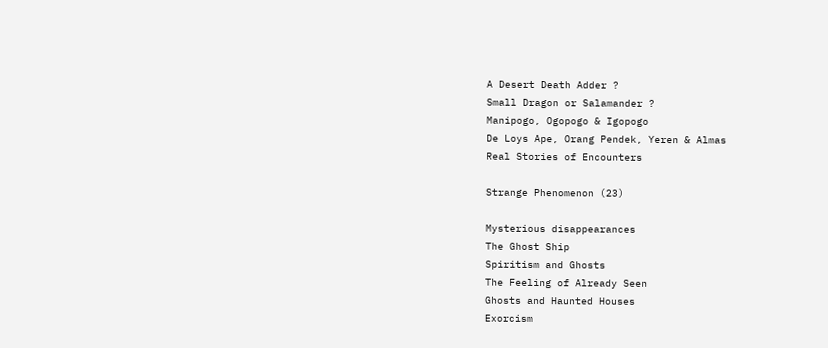A Desert Death Adder ?
Small Dragon or Salamander ?
Manipogo, Ogopogo & Igopogo
De Loys Ape, Orang Pendek, Yeren & Almas
Real Stories of Encounters

Strange Phenomenon (23)

Mysterious disappearances
The Ghost Ship
Spiritism and Ghosts
The Feeling of Already Seen
Ghosts and Haunted Houses
Exorcism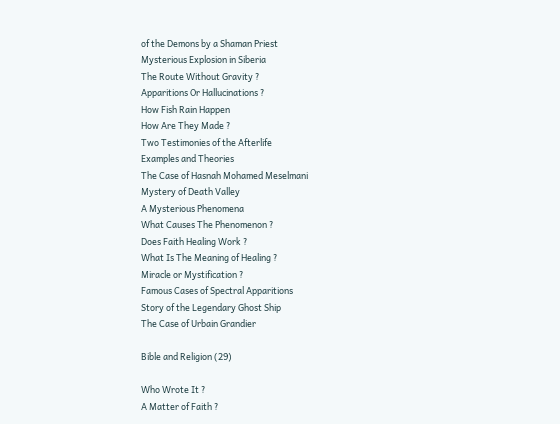of the Demons by a Shaman Priest
Mysterious Explosion in Siberia
The Route Without Gravity ?
Apparitions Or Hallucinations ?
How Fish Rain Happen
How Are They Made ?
Two Testimonies of the Afterlife
Examples and Theories
The Case of Hasnah Mohamed Meselmani
Mystery of Death Valley
A Mysterious Phenomena
What Causes The Phenomenon ?
Does Faith Healing Work ?
What Is The Meaning of Healing ?
Miracle or Mystification ?
Famous Cases of Spectral Apparitions
Story of the Legendary Ghost Ship
The Case of Urbain Grandier

Bible and Religion (29)

Who Wrote It ?
A Matter of Faith ?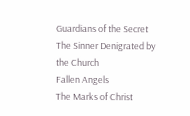Guardians of the Secret
The Sinner Denigrated by the Church
Fallen Angels
The Marks of Christ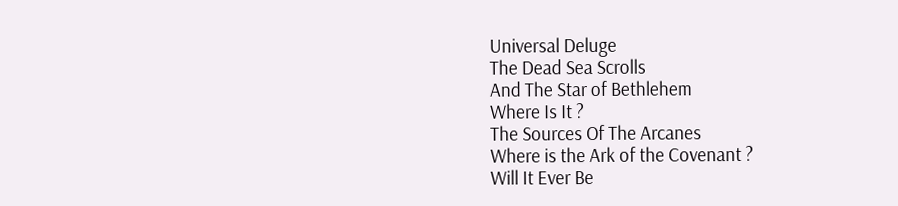Universal Deluge
The Dead Sea Scrolls
And The Star of Bethlehem
Where Is It ?
The Sources Of The Arcanes
Where is the Ark of the Covenant ?
Will It Ever Be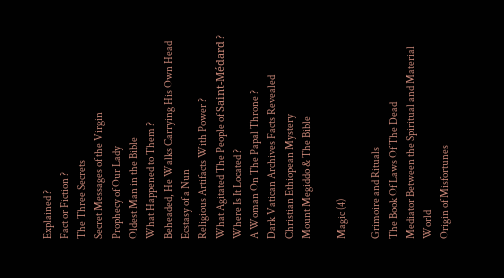Explained ?
Fact or Fiction ?
The Three Secrets
Secret Messages of the Virgin
Prophecy of Our Lady
Oldest Man in the Bible
What Happened to Them ?
Beheaded, He Walks Carrying His Own Head
Ecstasy of a Nun
Religious Artifacts With Power ?
What Agitated The People of Saint-Médard ?
Where Is It Located ?
A Woman On The Papal Throne ?
Dark Vatican Archives Facts Revealed
Christian Ethiopean Mystery
Mount Megiddo & The Bible

Magic (4)

Grimoire and Rituals
The Book Of Laws Of The Dead
Mediator Between the Spiritual and Material World
Origin of Misfortunes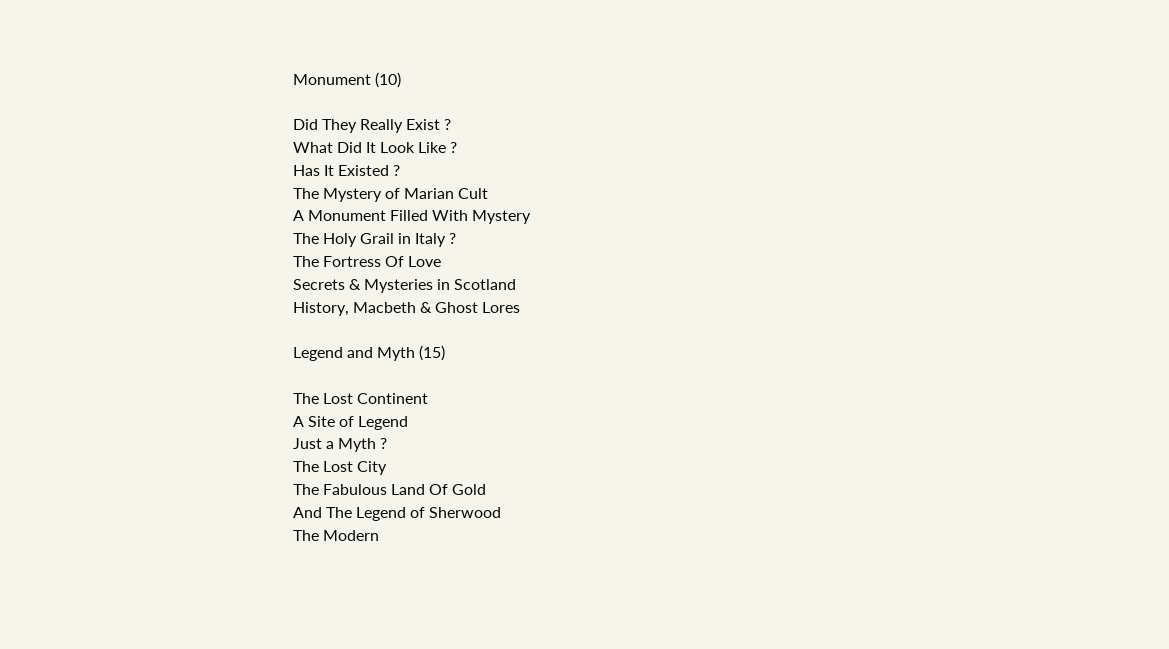Monument (10)

Did They Really Exist ?
What Did It Look Like ?
Has It Existed ?
The Mystery of Marian Cult
A Monument Filled With Mystery
The Holy Grail in Italy ?
The Fortress Of Love
Secrets & Mysteries in Scotland
History, Macbeth & Ghost Lores

Legend and Myth (15)

The Lost Continent
A Site of Legend
Just a Myth ?
The Lost City
The Fabulous Land Of Gold
And The Legend of Sherwood
The Modern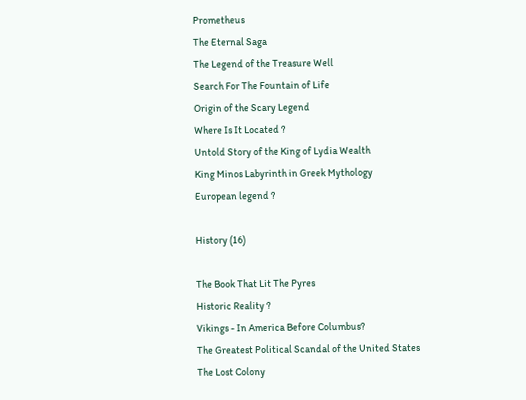Prometheus
The Eternal Saga
The Legend of the Treasure Well
Search For The Fountain of Life
Origin of the Scary Legend
Where Is It Located ?
Untold Story of the King of Lydia Wealth
King Minos Labyrinth in Greek Mythology
European legend ?

History (16)

The Book That Lit The Pyres
Historic Reality ?
Vikings - In America Before Columbus?
The Greatest Political Scandal of the United States
The Lost Colony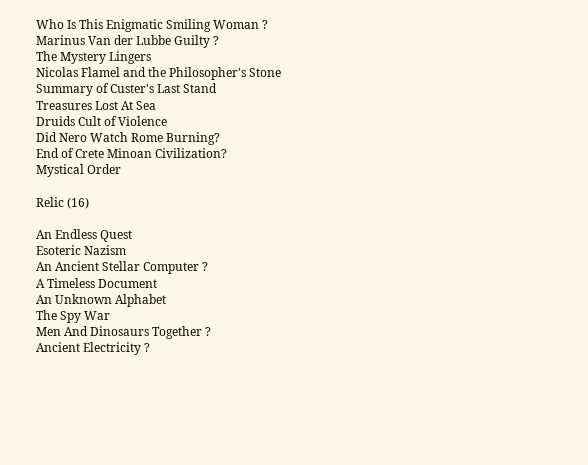Who Is This Enigmatic Smiling Woman ?
Marinus Van der Lubbe Guilty ?
The Mystery Lingers
Nicolas Flamel and the Philosopher's Stone
Summary of Custer's Last Stand
Treasures Lost At Sea
Druids Cult of Violence
Did Nero Watch Rome Burning?
End of Crete Minoan Civilization?
Mystical Order

Relic (16)

An Endless Quest
Esoteric Nazism
An Ancient Stellar Computer ?
A Timeless Document
An Unknown Alphabet
The Spy War
Men And Dinosaurs Together ?
Ancient Electricity ?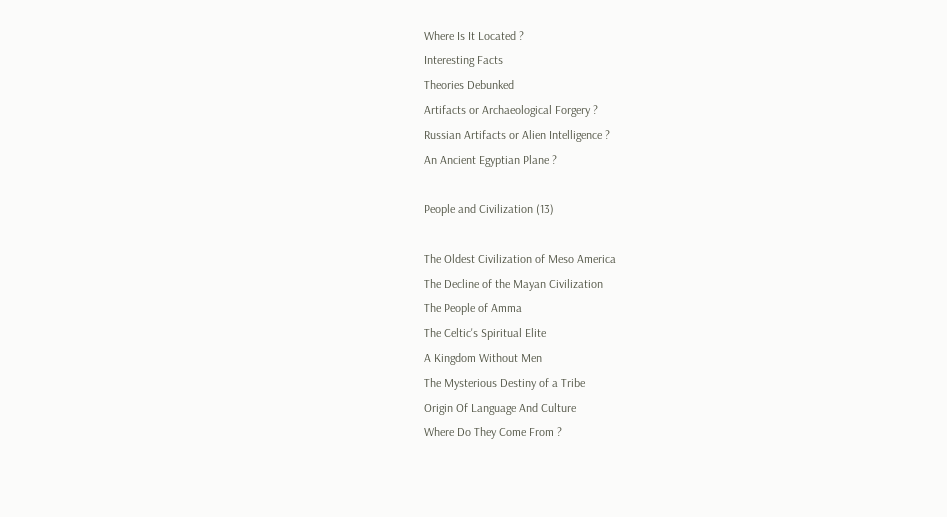Where Is It Located ?
Interesting Facts
Theories Debunked
Artifacts or Archaeological Forgery ?
Russian Artifacts or Alien Intelligence ?
An Ancient Egyptian Plane ?

People and Civilization (13)

The Oldest Civilization of Meso America
The Decline of the Mayan Civilization
The People of Amma
The Celtic's Spiritual Elite
A Kingdom Without Men
The Mysterious Destiny of a Tribe
Origin Of Language And Culture
Where Do They Come From ?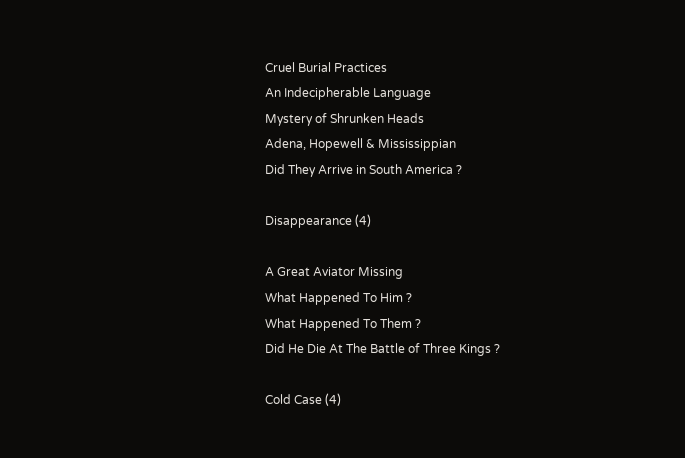Cruel Burial Practices
An Indecipherable Language
Mystery of Shrunken Heads
Adena, Hopewell & Mississippian
Did They Arrive in South America ?

Disappearance (4)

A Great Aviator Missing
What Happened To Him ?
What Happened To Them ?
Did He Die At The Battle of Three Kings ?

Cold Case (4)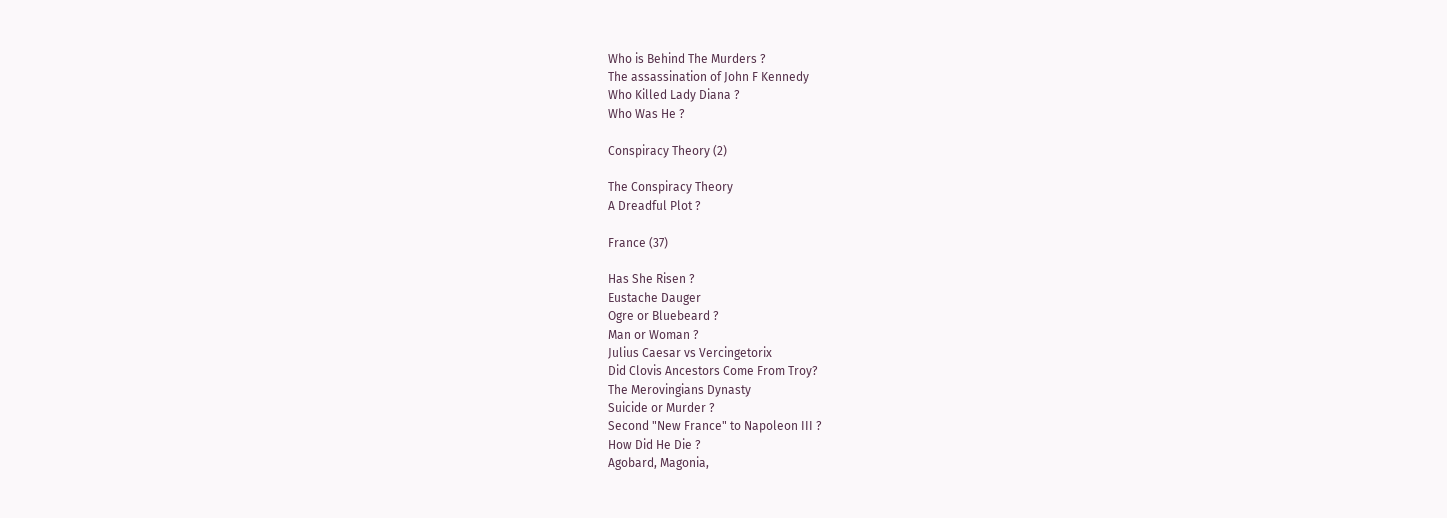Who is Behind The Murders ?
The assassination of John F Kennedy
Who Killed Lady Diana ?
Who Was He ?

Conspiracy Theory (2)

The Conspiracy Theory
A Dreadful Plot ?

France (37)

Has She Risen ?
Eustache Dauger
Ogre or Bluebeard ?
Man or Woman ?
Julius Caesar vs Vercingetorix
Did Clovis Ancestors Come From Troy?
The Merovingians Dynasty
Suicide or Murder ?
Second "New France" to Napoleon III ?
How Did He Die ?
Agobard, Magonia,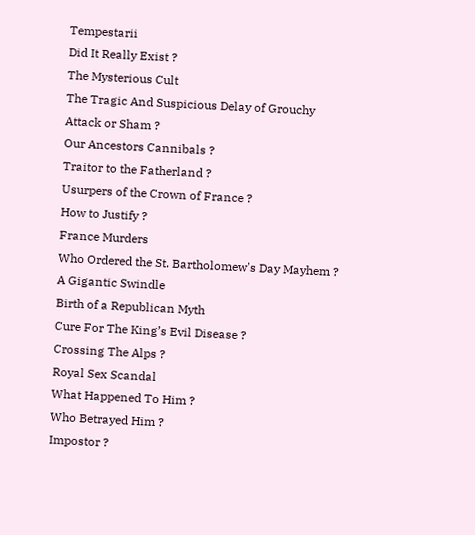Tempestarii
Did It Really Exist ?
The Mysterious Cult
The Tragic And Suspicious Delay of Grouchy
Attack or Sham ?
Our Ancestors Cannibals ?
Traitor to the Fatherland ?
Usurpers of the Crown of France ?
How to Justify ?
France Murders
Who Ordered the St. Bartholomew's Day Mayhem ?
A Gigantic Swindle
Birth of a Republican Myth
Cure For The King’s Evil Disease ?
Crossing The Alps ?
Royal Sex Scandal
What Happened To Him ?
Who Betrayed Him ?
Impostor ?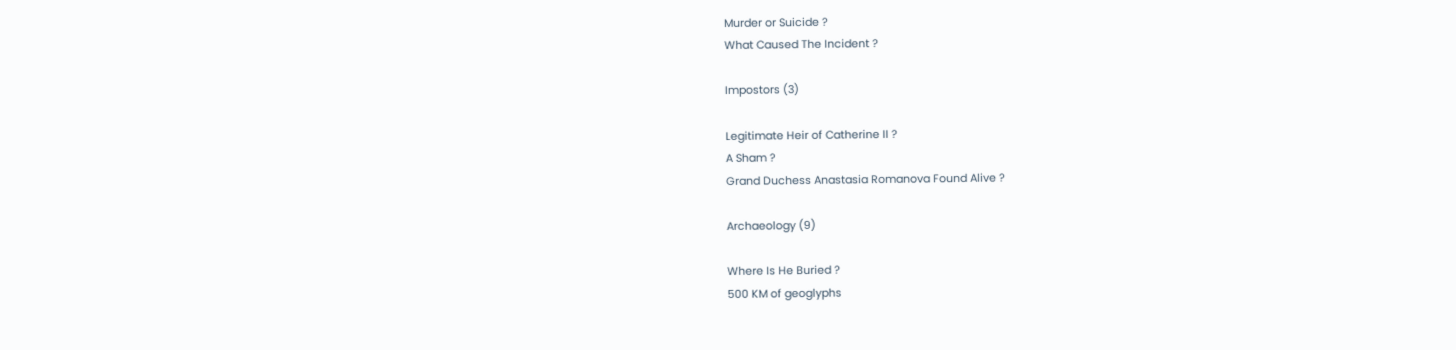Murder or Suicide ?
What Caused The Incident ?

Impostors (3)

Legitimate Heir of Catherine II ?
A Sham ?
Grand Duchess Anastasia Romanova Found Alive ?

Archaeology (9)

Where Is He Buried ?
500 KM of geoglyphs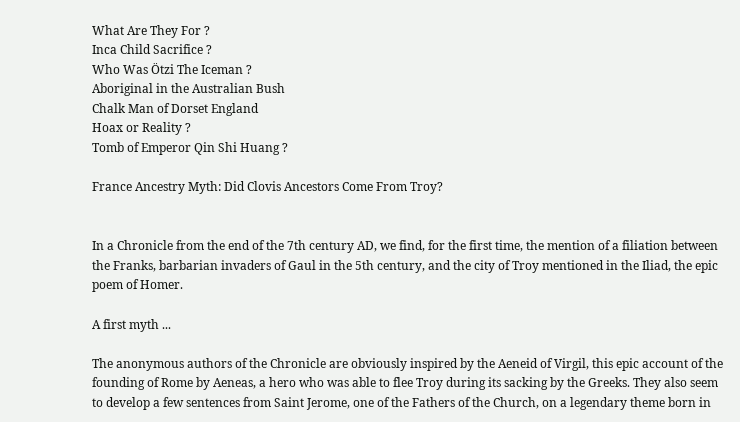What Are They For ?
Inca Child Sacrifice ?
Who Was Ötzi The Iceman ?
Aboriginal in the Australian Bush
Chalk Man of Dorset England
Hoax or Reality ?
Tomb of Emperor Qin Shi Huang ?

France Ancestry Myth: Did Clovis Ancestors Come From Troy?


In a Chronicle from the end of the 7th century AD, we find, for the first time, the mention of a filiation between the Franks, barbarian invaders of Gaul in the 5th century, and the city of Troy mentioned in the Iliad, the epic poem of Homer.

A first myth ...

The anonymous authors of the Chronicle are obviously inspired by the Aeneid of Virgil, this epic account of the founding of Rome by Aeneas, a hero who was able to flee Troy during its sacking by the Greeks. They also seem to develop a few sentences from Saint Jerome, one of the Fathers of the Church, on a legendary theme born in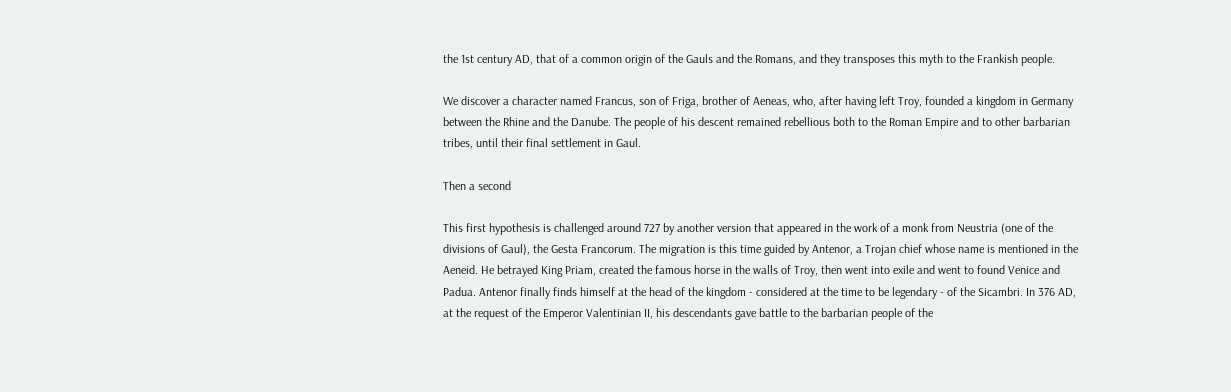the 1st century AD, that of a common origin of the Gauls and the Romans, and they transposes this myth to the Frankish people.

We discover a character named Francus, son of Friga, brother of Aeneas, who, after having left Troy, founded a kingdom in Germany between the Rhine and the Danube. The people of his descent remained rebellious both to the Roman Empire and to other barbarian tribes, until their final settlement in Gaul.

Then a second

This first hypothesis is challenged around 727 by another version that appeared in the work of a monk from Neustria (one of the divisions of Gaul), the Gesta Francorum. The migration is this time guided by Antenor, a Trojan chief whose name is mentioned in the Aeneid. He betrayed King Priam, created the famous horse in the walls of Troy, then went into exile and went to found Venice and Padua. Antenor finally finds himself at the head of the kingdom - considered at the time to be legendary - of the Sicambri. In 376 AD, at the request of the Emperor Valentinian II, his descendants gave battle to the barbarian people of the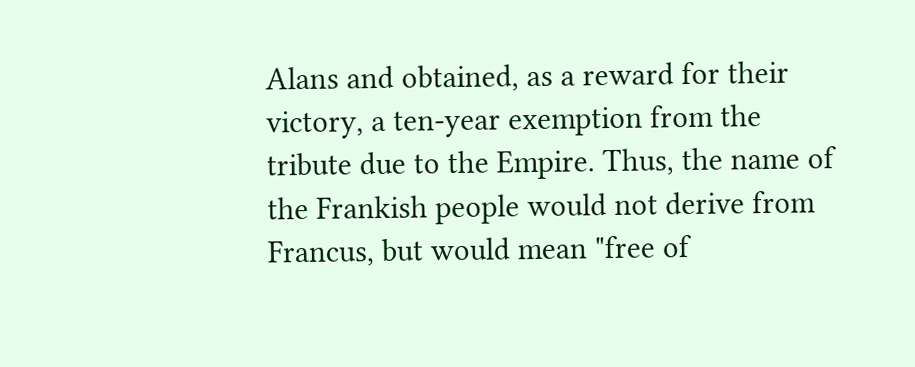Alans and obtained, as a reward for their victory, a ten-year exemption from the tribute due to the Empire. Thus, the name of the Frankish people would not derive from Francus, but would mean "free of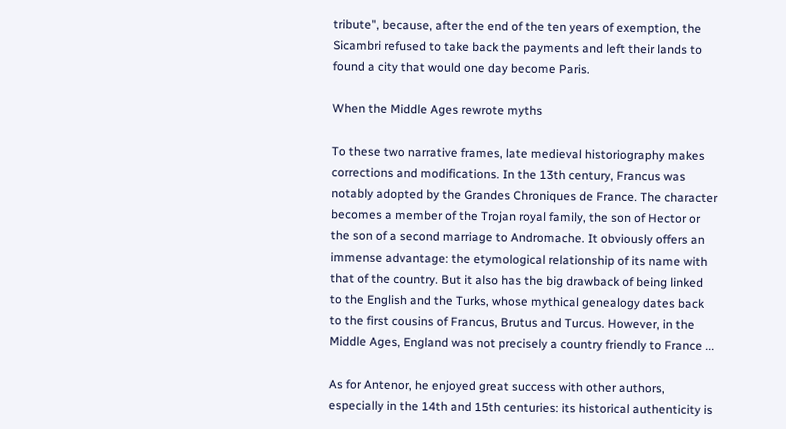tribute", because, after the end of the ten years of exemption, the Sicambri refused to take back the payments and left their lands to found a city that would one day become Paris.

When the Middle Ages rewrote myths

To these two narrative frames, late medieval historiography makes corrections and modifications. In the 13th century, Francus was notably adopted by the Grandes Chroniques de France. The character becomes a member of the Trojan royal family, the son of Hector or the son of a second marriage to Andromache. It obviously offers an immense advantage: the etymological relationship of its name with that of the country. But it also has the big drawback of being linked to the English and the Turks, whose mythical genealogy dates back to the first cousins of Francus, Brutus and Turcus. However, in the Middle Ages, England was not precisely a country friendly to France ...

As for Antenor, he enjoyed great success with other authors, especially in the 14th and 15th centuries: its historical authenticity is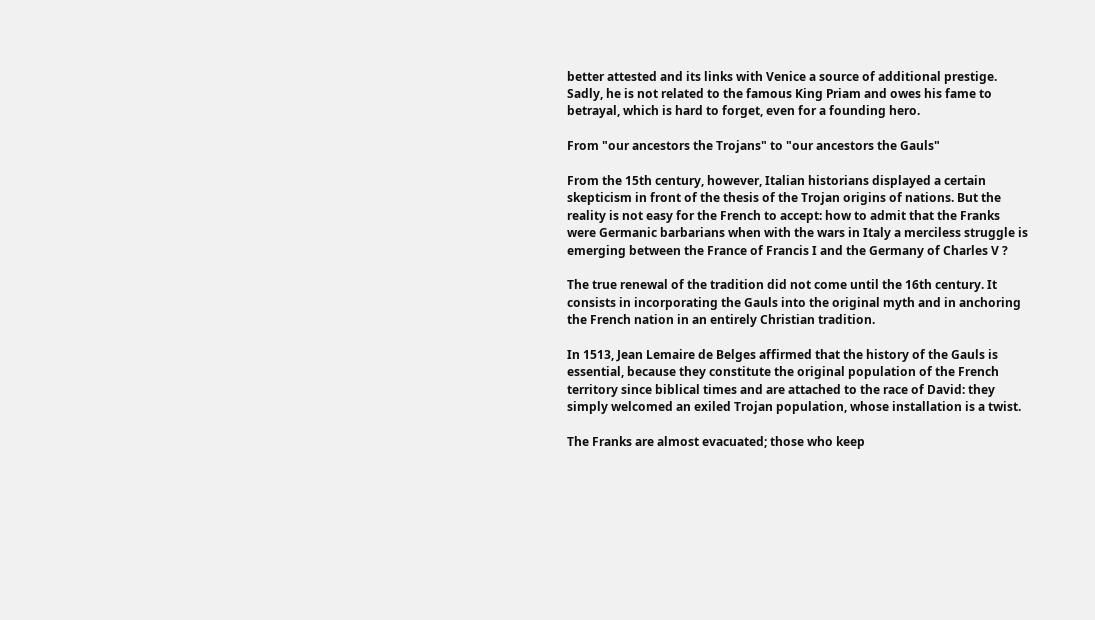better attested and its links with Venice a source of additional prestige. Sadly, he is not related to the famous King Priam and owes his fame to betrayal, which is hard to forget, even for a founding hero.

From "our ancestors the Trojans" to "our ancestors the Gauls"

From the 15th century, however, Italian historians displayed a certain skepticism in front of the thesis of the Trojan origins of nations. But the reality is not easy for the French to accept: how to admit that the Franks were Germanic barbarians when with the wars in Italy a merciless struggle is emerging between the France of Francis I and the Germany of Charles V ?

The true renewal of the tradition did not come until the 16th century. It consists in incorporating the Gauls into the original myth and in anchoring the French nation in an entirely Christian tradition.

In 1513, Jean Lemaire de Belges affirmed that the history of the Gauls is essential, because they constitute the original population of the French territory since biblical times and are attached to the race of David: they simply welcomed an exiled Trojan population, whose installation is a twist.

The Franks are almost evacuated; those who keep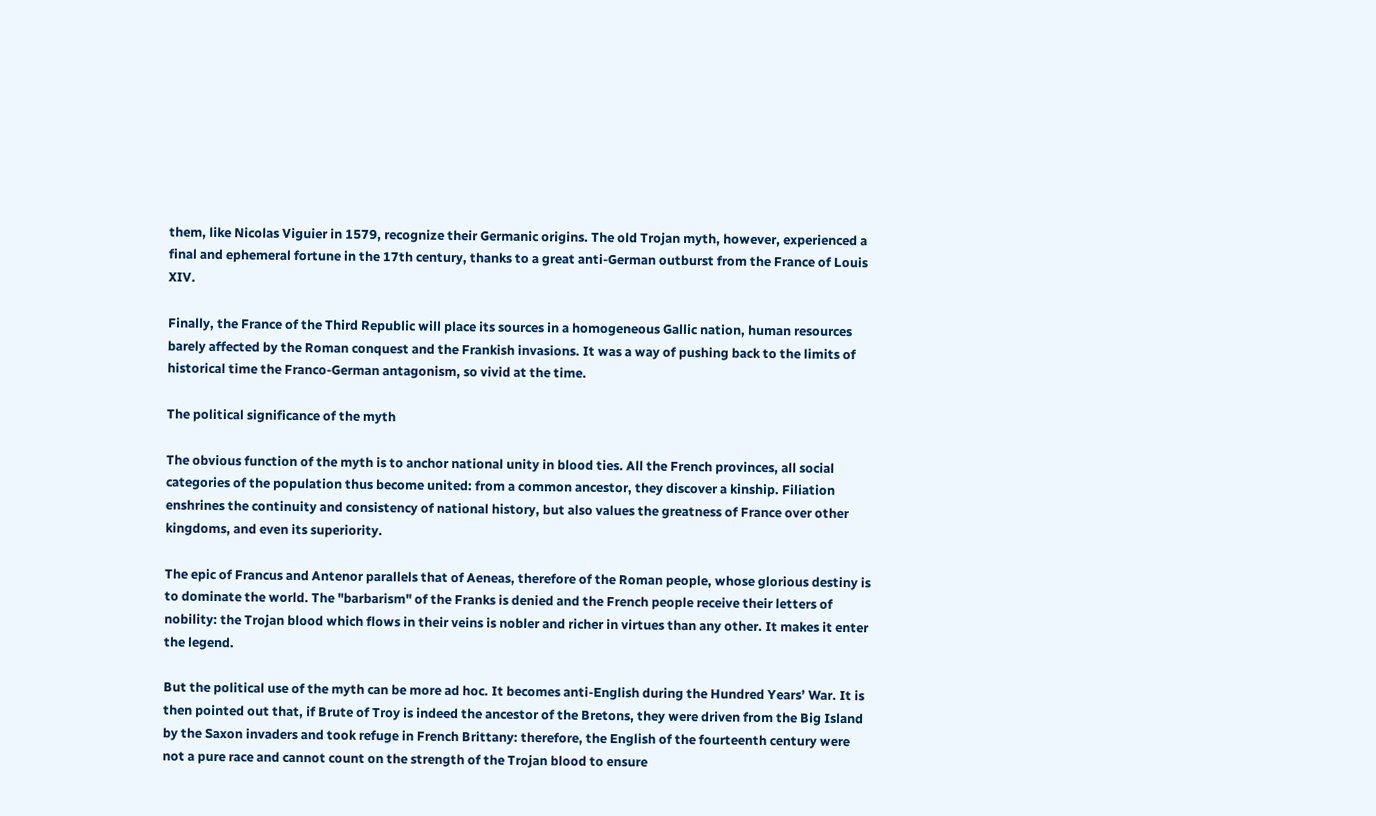them, like Nicolas Viguier in 1579, recognize their Germanic origins. The old Trojan myth, however, experienced a final and ephemeral fortune in the 17th century, thanks to a great anti-German outburst from the France of Louis XIV.

Finally, the France of the Third Republic will place its sources in a homogeneous Gallic nation, human resources barely affected by the Roman conquest and the Frankish invasions. It was a way of pushing back to the limits of historical time the Franco-German antagonism, so vivid at the time.

The political significance of the myth

The obvious function of the myth is to anchor national unity in blood ties. All the French provinces, all social categories of the population thus become united: from a common ancestor, they discover a kinship. Filiation enshrines the continuity and consistency of national history, but also values the greatness of France over other kingdoms, and even its superiority.

The epic of Francus and Antenor parallels that of Aeneas, therefore of the Roman people, whose glorious destiny is to dominate the world. The "barbarism" of the Franks is denied and the French people receive their letters of nobility: the Trojan blood which flows in their veins is nobler and richer in virtues than any other. It makes it enter the legend.

But the political use of the myth can be more ad hoc. It becomes anti-English during the Hundred Years’ War. It is then pointed out that, if Brute of Troy is indeed the ancestor of the Bretons, they were driven from the Big Island by the Saxon invaders and took refuge in French Brittany: therefore, the English of the fourteenth century were not a pure race and cannot count on the strength of the Trojan blood to ensure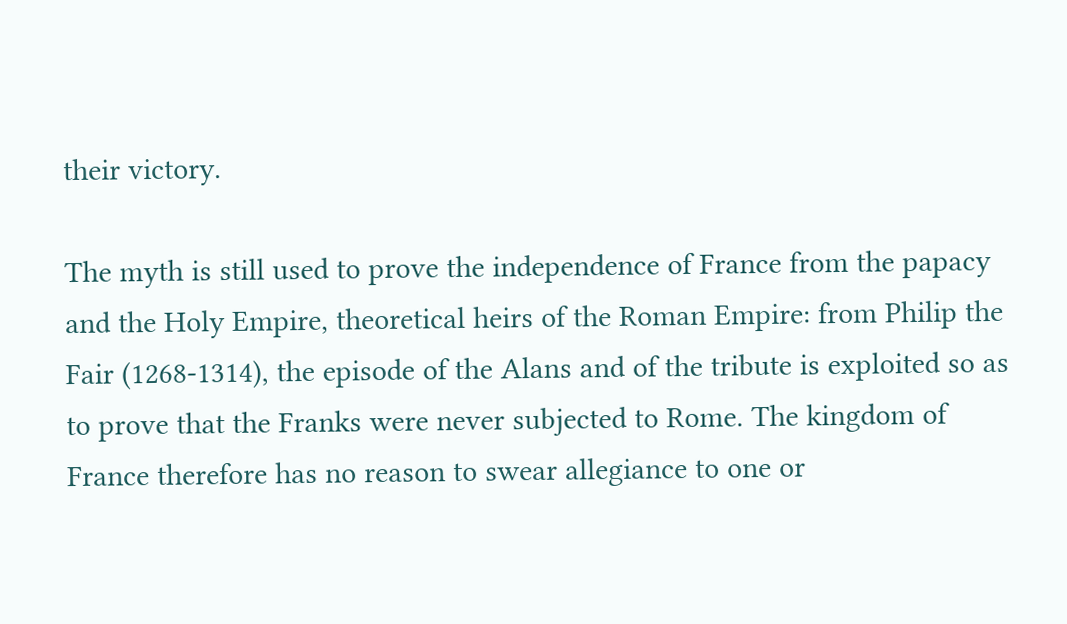their victory.

The myth is still used to prove the independence of France from the papacy and the Holy Empire, theoretical heirs of the Roman Empire: from Philip the Fair (1268-1314), the episode of the Alans and of the tribute is exploited so as to prove that the Franks were never subjected to Rome. The kingdom of France therefore has no reason to swear allegiance to one or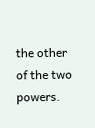the other of the two powers.